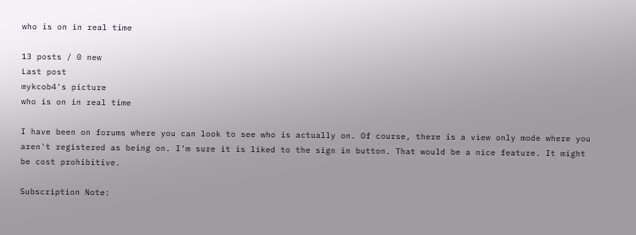who is on in real time

13 posts / 0 new
Last post
mykcob4's picture
who is on in real time

I have been on forums where you can look to see who is actually on. Of course, there is a view only mode where you aren't registered as being on. I'm sure it is liked to the sign in button. That would be a nice feature. It might be cost prohibitive.

Subscription Note: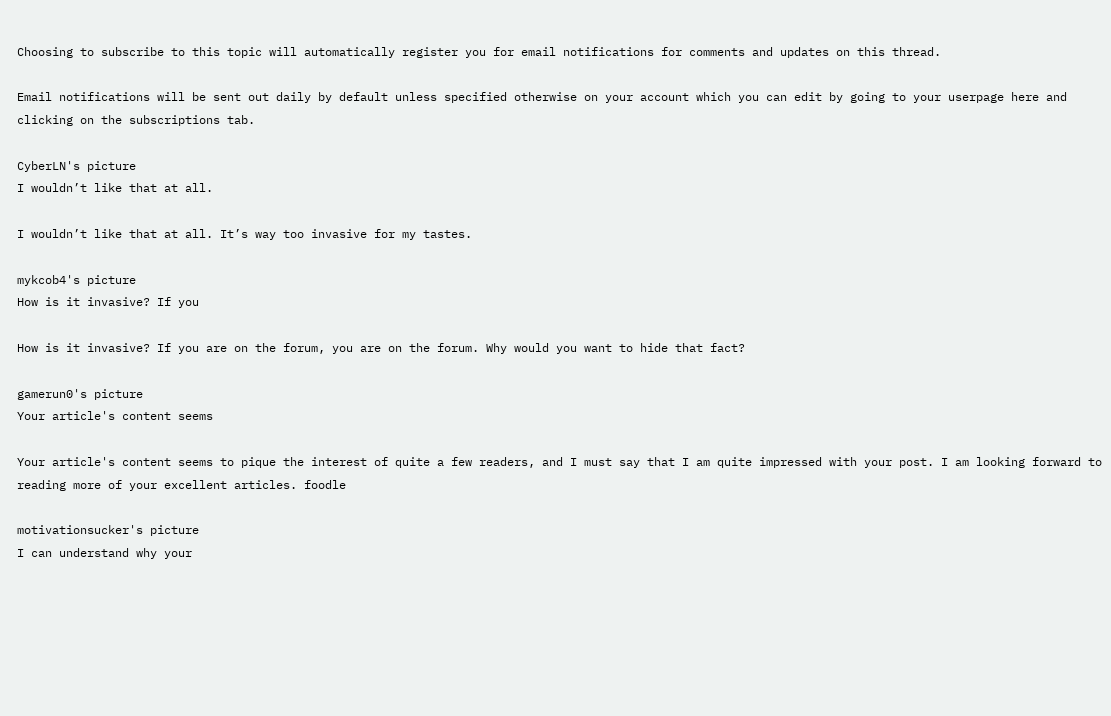Choosing to subscribe to this topic will automatically register you for email notifications for comments and updates on this thread.

Email notifications will be sent out daily by default unless specified otherwise on your account which you can edit by going to your userpage here and clicking on the subscriptions tab.

CyberLN's picture
I wouldn’t like that at all.

I wouldn’t like that at all. It’s way too invasive for my tastes.

mykcob4's picture
How is it invasive? If you

How is it invasive? If you are on the forum, you are on the forum. Why would you want to hide that fact?

gamerun0's picture
Your article's content seems

Your article's content seems to pique the interest of quite a few readers, and I must say that I am quite impressed with your post. I am looking forward to reading more of your excellent articles. foodle

motivationsucker's picture
I can understand why your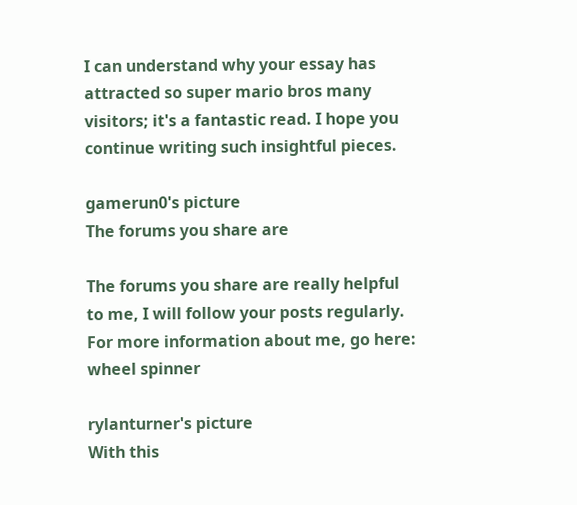I can understand why your essay has attracted so super mario bros many visitors; it's a fantastic read. I hope you continue writing such insightful pieces.

gamerun0's picture
The forums you share are

The forums you share are really helpful to me, I will follow your posts regularly. For more information about me, go here: wheel spinner

rylanturner's picture
With this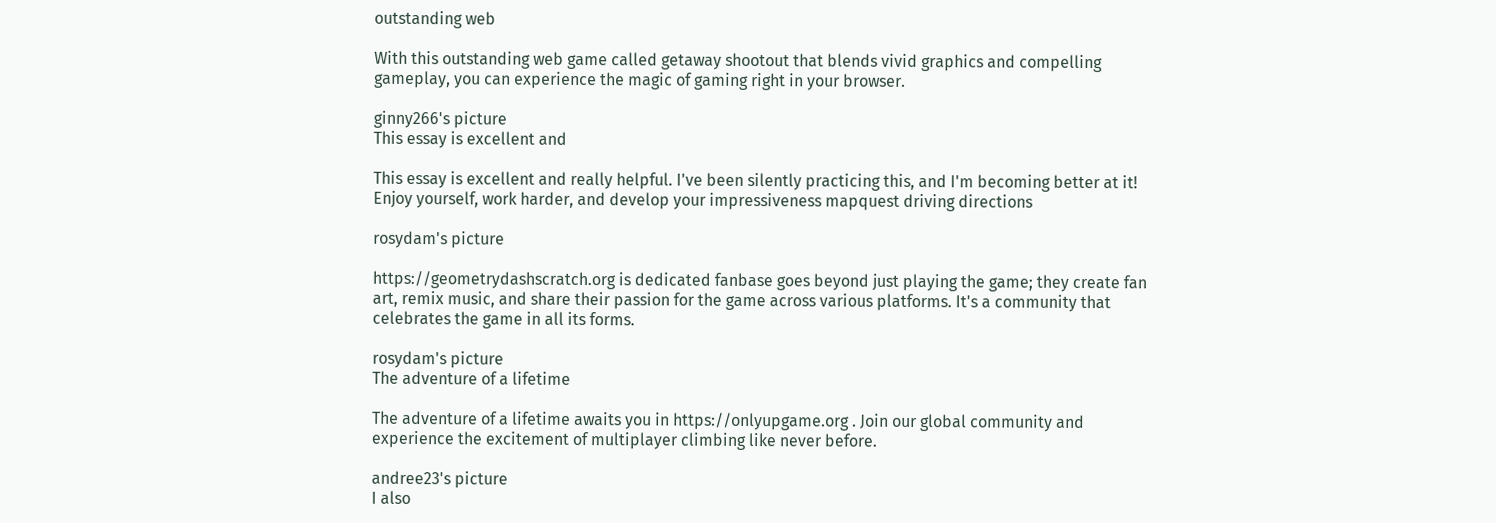outstanding web

With this outstanding web game called getaway shootout that blends vivid graphics and compelling gameplay, you can experience the magic of gaming right in your browser.

ginny266's picture
This essay is excellent and

This essay is excellent and really helpful. I've been silently practicing this, and I'm becoming better at it! Enjoy yourself, work harder, and develop your impressiveness mapquest driving directions

rosydam's picture

https://geometrydashscratch.org is dedicated fanbase goes beyond just playing the game; they create fan art, remix music, and share their passion for the game across various platforms. It's a community that celebrates the game in all its forms.

rosydam's picture
The adventure of a lifetime

The adventure of a lifetime awaits you in https://onlyupgame.org . Join our global community and experience the excitement of multiplayer climbing like never before.

andree23's picture
I also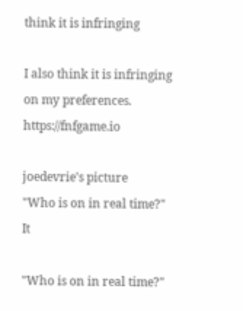think it is infringing

I also think it is infringing on my preferences. https://fnfgame.io

joedevrie's picture
"Who is on in real time?" It

"Who is on in real time?"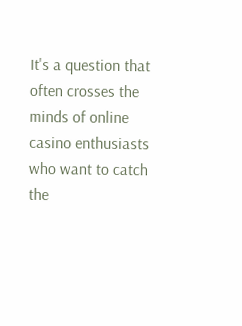It's a question that often crosses the minds of online casino enthusiasts who want to catch the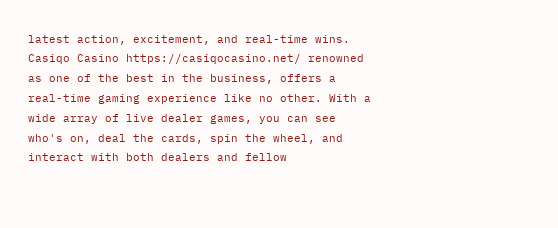latest action, excitement, and real-time wins. Casiqo Casino https://casiqocasino.net/ renowned as one of the best in the business, offers a real-time gaming experience like no other. With a wide array of live dealer games, you can see who's on, deal the cards, spin the wheel, and interact with both dealers and fellow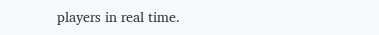players in real time.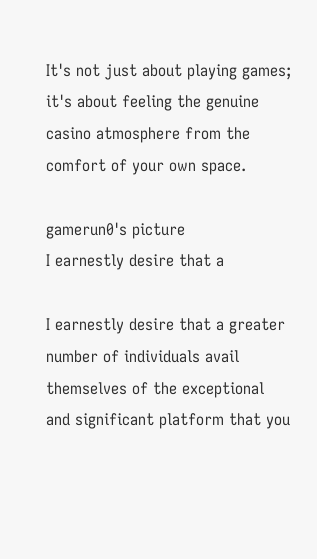It's not just about playing games; it's about feeling the genuine casino atmosphere from the comfort of your own space.

gamerun0's picture
I earnestly desire that a

I earnestly desire that a greater number of individuals avail themselves of the exceptional and significant platform that you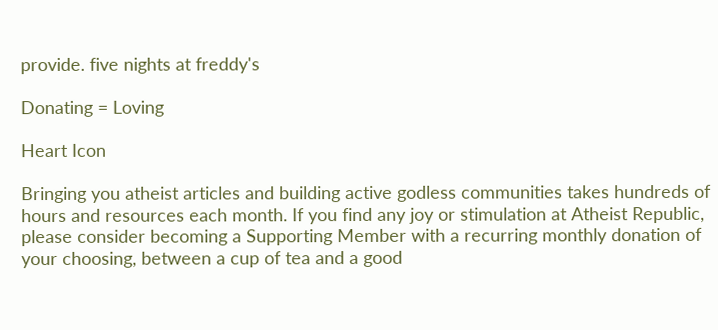provide. five nights at freddy's

Donating = Loving

Heart Icon

Bringing you atheist articles and building active godless communities takes hundreds of hours and resources each month. If you find any joy or stimulation at Atheist Republic, please consider becoming a Supporting Member with a recurring monthly donation of your choosing, between a cup of tea and a good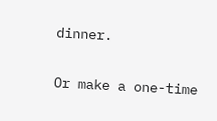dinner.

Or make a one-time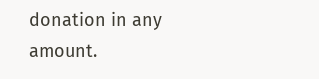donation in any amount.